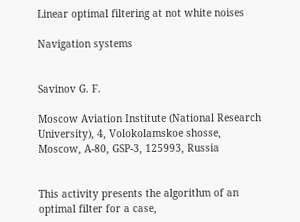Linear optimal filtering at not white noises

Navigation systems


Savinov G. F.

Moscow Aviation Institute (National Research University), 4, Volokolamskoe shosse, Moscow, А-80, GSP-3, 125993, Russia


This activity presents the algorithm of an optimal filter for a case,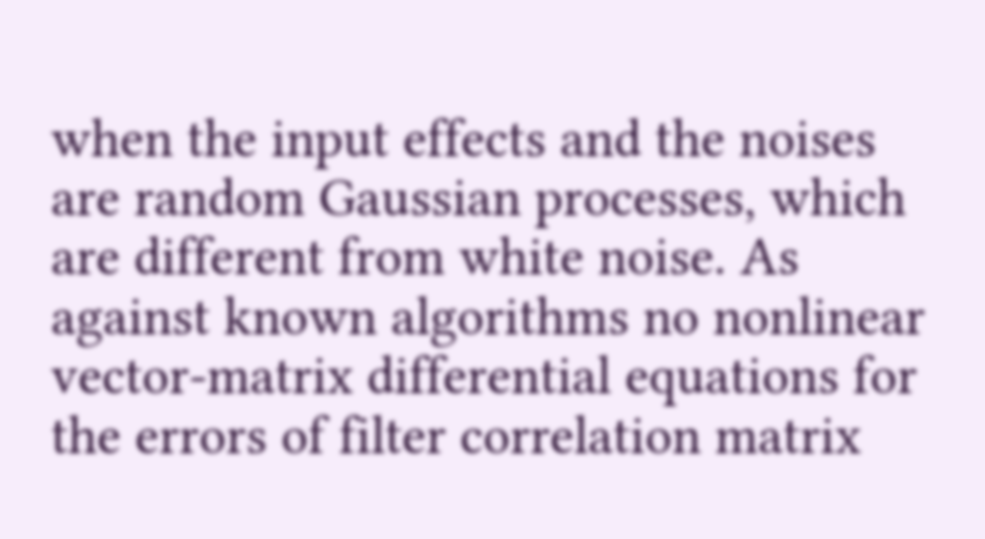when the input effects and the noises are random Gaussian processes, which are different from white noise. As against known algorithms no nonlinear vector-matrix differential equations for the errors of filter correlation matrix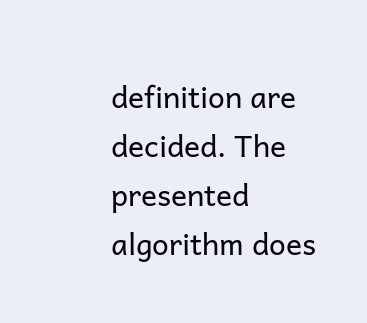definition are decided. The presented algorithm does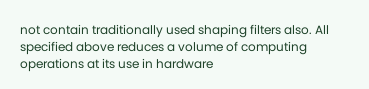not contain traditionally used shaping filters also. All specified above reduces a volume of computing operations at its use in hardware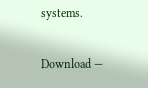systems.

Download —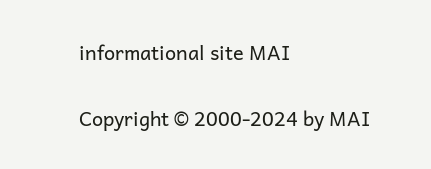informational site MAI

Copyright © 2000-2024 by MAI